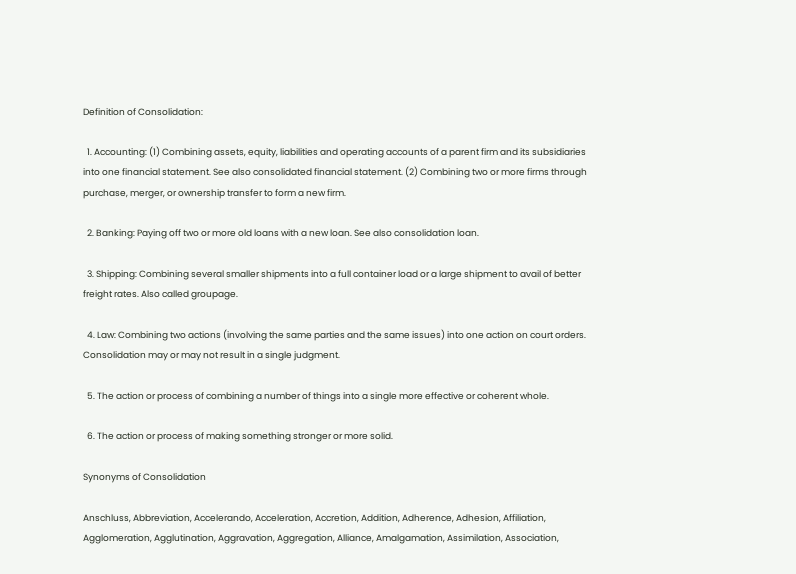Definition of Consolidation:

  1. Accounting: (1) Combining assets, equity, liabilities and operating accounts of a parent firm and its subsidiaries into one financial statement. See also consolidated financial statement. (2) Combining two or more firms through purchase, merger, or ownership transfer to form a new firm.

  2. Banking: Paying off two or more old loans with a new loan. See also consolidation loan.

  3. Shipping: Combining several smaller shipments into a full container load or a large shipment to avail of better freight rates. Also called groupage.

  4. Law: Combining two actions (involving the same parties and the same issues) into one action on court orders. Consolidation may or may not result in a single judgment.

  5. The action or process of combining a number of things into a single more effective or coherent whole.

  6. The action or process of making something stronger or more solid.

Synonyms of Consolidation

Anschluss, Abbreviation, Accelerando, Acceleration, Accretion, Addition, Adherence, Adhesion, Affiliation, Agglomeration, Agglutination, Aggravation, Aggregation, Alliance, Amalgamation, Assimilation, Association,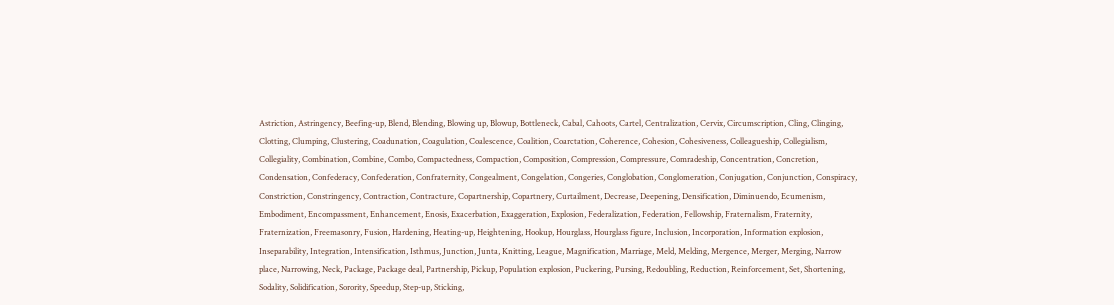Astriction, Astringency, Beefing-up, Blend, Blending, Blowing up, Blowup, Bottleneck, Cabal, Cahoots, Cartel, Centralization, Cervix, Circumscription, Cling, Clinging, Clotting, Clumping, Clustering, Coadunation, Coagulation, Coalescence, Coalition, Coarctation, Coherence, Cohesion, Cohesiveness, Colleagueship, Collegialism, Collegiality, Combination, Combine, Combo, Compactedness, Compaction, Composition, Compression, Compressure, Comradeship, Concentration, Concretion, Condensation, Confederacy, Confederation, Confraternity, Congealment, Congelation, Congeries, Conglobation, Conglomeration, Conjugation, Conjunction, Conspiracy, Constriction, Constringency, Contraction, Contracture, Copartnership, Copartnery, Curtailment, Decrease, Deepening, Densification, Diminuendo, Ecumenism, Embodiment, Encompassment, Enhancement, Enosis, Exacerbation, Exaggeration, Explosion, Federalization, Federation, Fellowship, Fraternalism, Fraternity, Fraternization, Freemasonry, Fusion, Hardening, Heating-up, Heightening, Hookup, Hourglass, Hourglass figure, Inclusion, Incorporation, Information explosion, Inseparability, Integration, Intensification, Isthmus, Junction, Junta, Knitting, League, Magnification, Marriage, Meld, Melding, Mergence, Merger, Merging, Narrow place, Narrowing, Neck, Package, Package deal, Partnership, Pickup, Population explosion, Puckering, Pursing, Redoubling, Reduction, Reinforcement, Set, Shortening, Sodality, Solidification, Sorority, Speedup, Step-up, Sticking,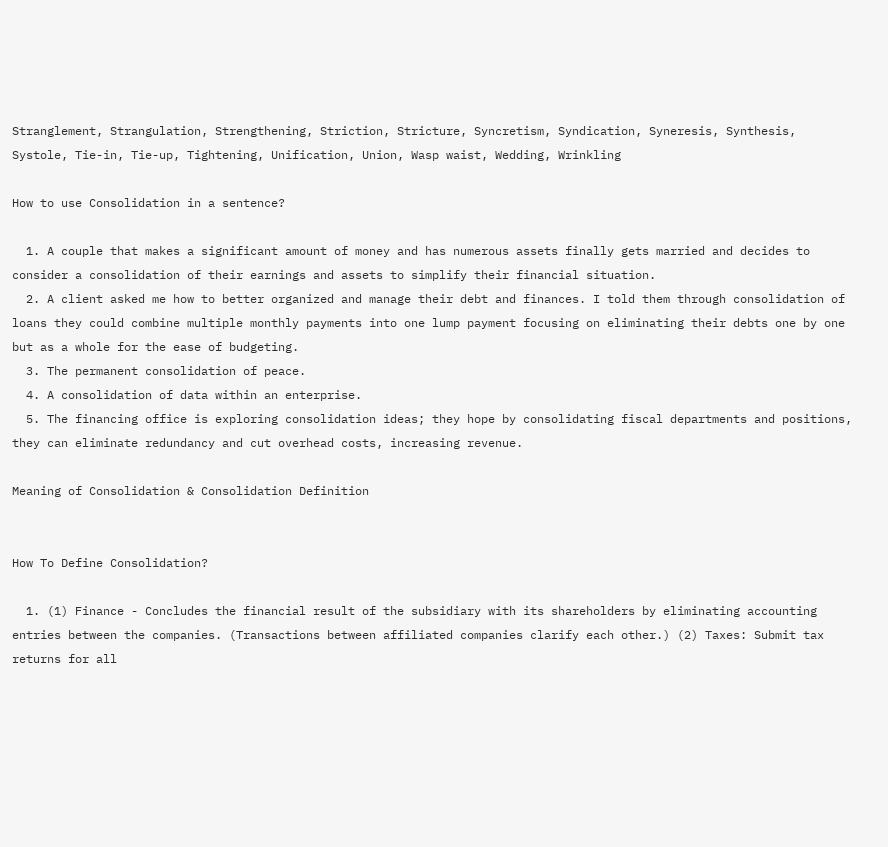Stranglement, Strangulation, Strengthening, Striction, Stricture, Syncretism, Syndication, Syneresis, Synthesis, Systole, Tie-in, Tie-up, Tightening, Unification, Union, Wasp waist, Wedding, Wrinkling

How to use Consolidation in a sentence?

  1. A couple that makes a significant amount of money and has numerous assets finally gets married and decides to consider a consolidation of their earnings and assets to simplify their financial situation.
  2. A client asked me how to better organized and manage their debt and finances. I told them through consolidation of loans they could combine multiple monthly payments into one lump payment focusing on eliminating their debts one by one but as a whole for the ease of budgeting.
  3. The permanent consolidation of peace.
  4. A consolidation of data within an enterprise.
  5. The financing office is exploring consolidation ideas; they hope by consolidating fiscal departments and positions, they can eliminate redundancy and cut overhead costs, increasing revenue.

Meaning of Consolidation & Consolidation Definition


How To Define Consolidation?

  1. (1) Finance - Concludes the financial result of the subsidiary with its shareholders by eliminating accounting entries between the companies. (Transactions between affiliated companies clarify each other.) (2) Taxes: Submit tax returns for all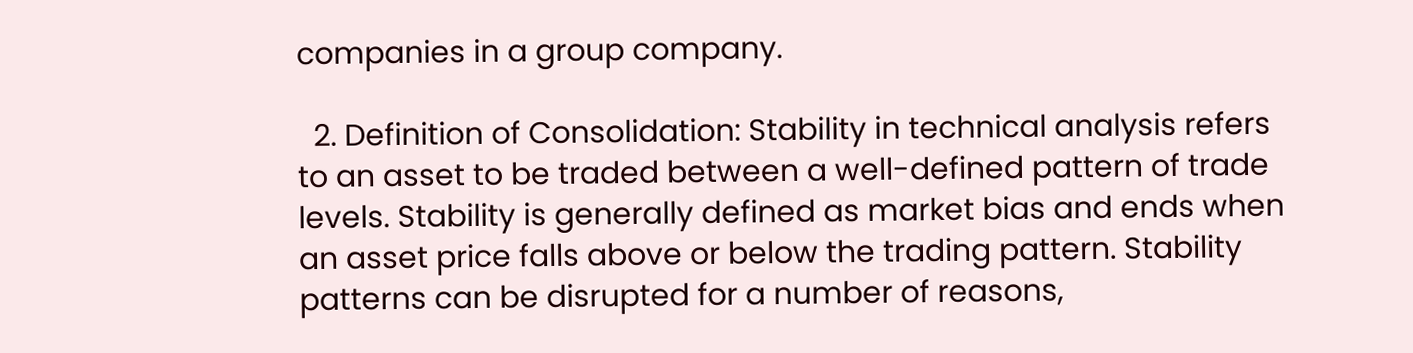companies in a group company.

  2. Definition of Consolidation: Stability in technical analysis refers to an asset to be traded between a well-defined pattern of trade levels. Stability is generally defined as market bias and ends when an asset price falls above or below the trading pattern. Stability patterns can be disrupted for a number of reasons,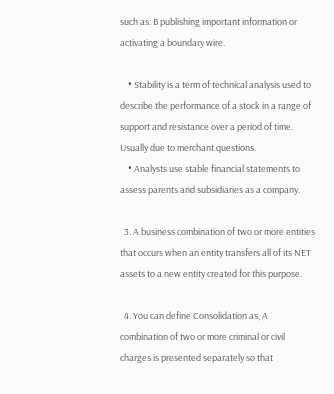such as: B publishing important information or activating a boundary wire.

    • Stability is a term of technical analysis used to describe the performance of a stock in a range of support and resistance over a period of time. Usually due to merchant questions.
    • Analysts use stable financial statements to assess parents and subsidiaries as a company.

  3. A business combination of two or more entities that occurs when an entity transfers all of its NET assets to a new entity created for this purpose.

  4. You can define Consolidation as, A combination of two or more criminal or civil charges is presented separately so that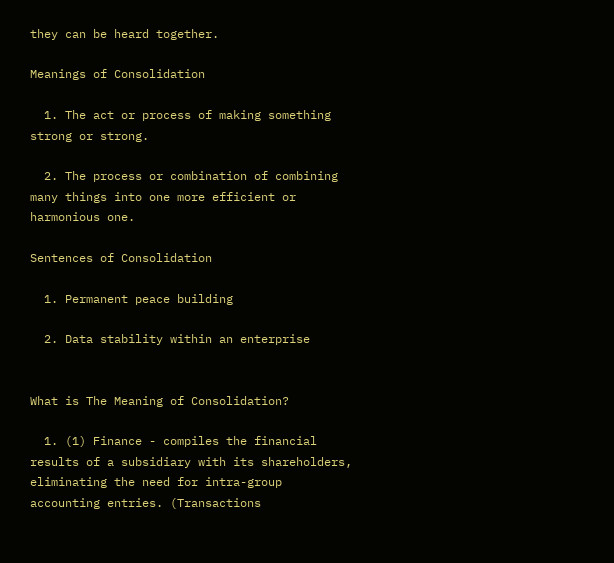they can be heard together.

Meanings of Consolidation

  1. The act or process of making something strong or strong.

  2. The process or combination of combining many things into one more efficient or harmonious one.

Sentences of Consolidation

  1. Permanent peace building

  2. Data stability within an enterprise


What is The Meaning of Consolidation?

  1. (1) Finance - compiles the financial results of a subsidiary with its shareholders, eliminating the need for intra-group accounting entries. (Transactions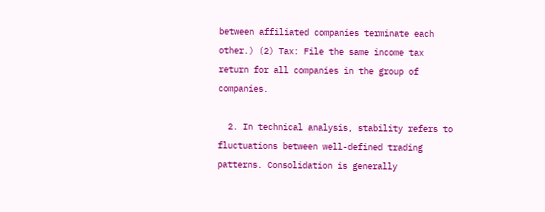between affiliated companies terminate each other.) (2) Tax: File the same income tax return for all companies in the group of companies.

  2. In technical analysis, stability refers to fluctuations between well-defined trading patterns. Consolidation is generally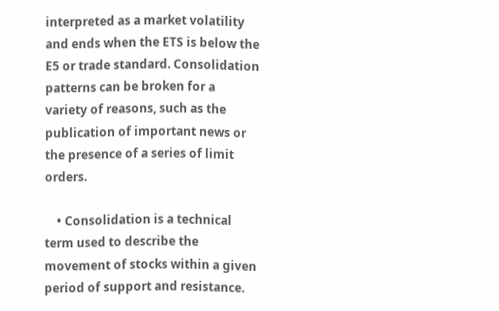interpreted as a market volatility and ends when the ETS is below the E5 or trade standard. Consolidation patterns can be broken for a variety of reasons, such as the publication of important news or the presence of a series of limit orders.

    • Consolidation is a technical term used to describe the movement of stocks within a given period of support and resistance.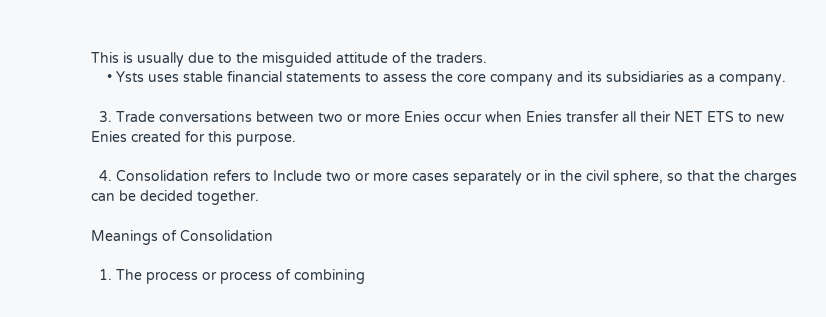This is usually due to the misguided attitude of the traders.
    • Ysts uses stable financial statements to assess the core company and its subsidiaries as a company.

  3. Trade conversations between two or more Enies occur when Enies transfer all their NET ETS to new Enies created for this purpose.

  4. Consolidation refers to Include two or more cases separately or in the civil sphere, so that the charges can be decided together.

Meanings of Consolidation

  1. The process or process of combining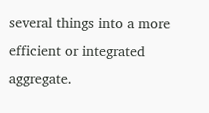several things into a more efficient or integrated aggregate.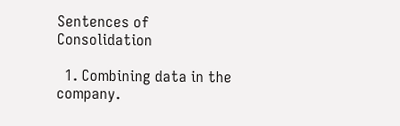Sentences of Consolidation

  1. Combining data in the company.